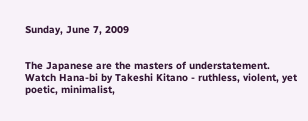Sunday, June 7, 2009


The Japanese are the masters of understatement. Watch Hana-bi by Takeshi Kitano - ruthless, violent, yet poetic, minimalist,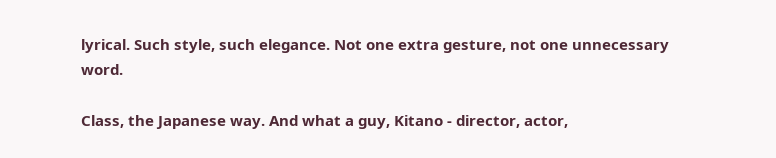lyrical. Such style, such elegance. Not one extra gesture, not one unnecessary word.

Class, the Japanese way. And what a guy, Kitano - director, actor,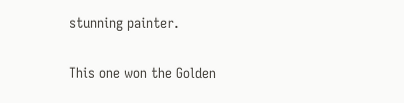stunning painter.

This one won the Golden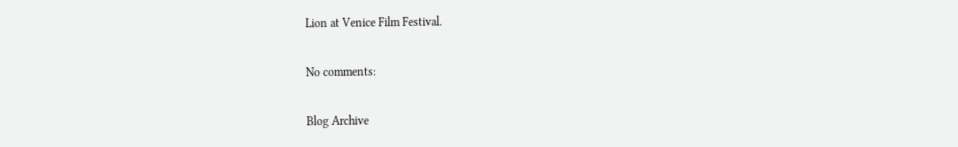Lion at Venice Film Festival.

No comments:

Blog Archive